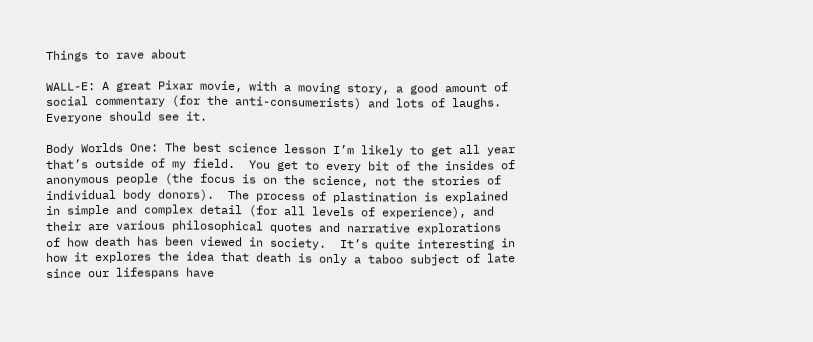Things to rave about

WALL-E: A great Pixar movie, with a moving story, a good amount of social commentary (for the anti-consumerists) and lots of laughs.  Everyone should see it.

Body Worlds One: The best science lesson I’m likely to get all year that’s outside of my field.  You get to every bit of the insides of anonymous people (the focus is on the science, not the stories of individual body donors).  The process of plastination is explained in simple and complex detail (for all levels of experience), and their are various philosophical quotes and narrative explorations of how death has been viewed in society.  It’s quite interesting in how it explores the idea that death is only a taboo subject of late since our lifespans have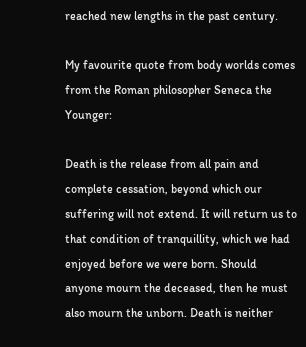reached new lengths in the past century.

My favourite quote from body worlds comes from the Roman philosopher Seneca the Younger:

Death is the release from all pain and complete cessation, beyond which our suffering will not extend. It will return us to that condition of tranquillity, which we had enjoyed before we were born. Should anyone mourn the deceased, then he must also mourn the unborn. Death is neither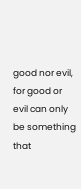good nor evil, for good or evil can only be something that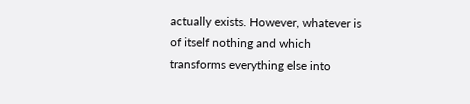actually exists. However, whatever is of itself nothing and which transforms everything else into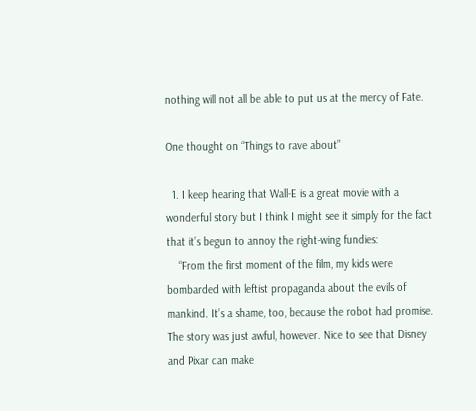nothing will not all be able to put us at the mercy of Fate.

One thought on “Things to rave about”

  1. I keep hearing that Wall-E is a great movie with a wonderful story but I think I might see it simply for the fact that it’s begun to annoy the right-wing fundies:
    “From the first moment of the film, my kids were bombarded with leftist propaganda about the evils of mankind. It’s a shame, too, because the robot had promise. The story was just awful, however. Nice to see that Disney and Pixar can make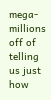mega-millions off of telling us just how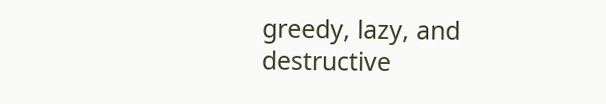greedy, lazy, and destructive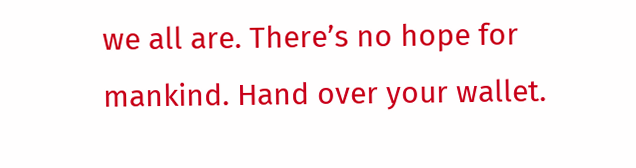we all are. There’s no hope for mankind. Hand over your wallet.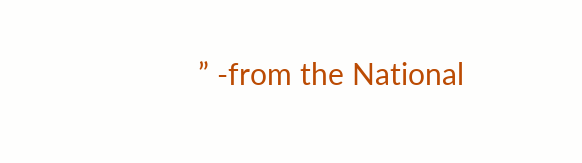” -from the National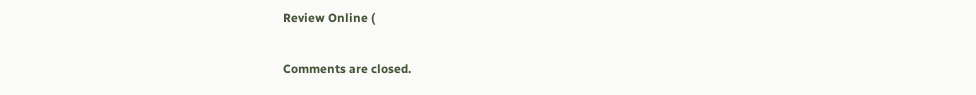Review Online (

Comments are closed.